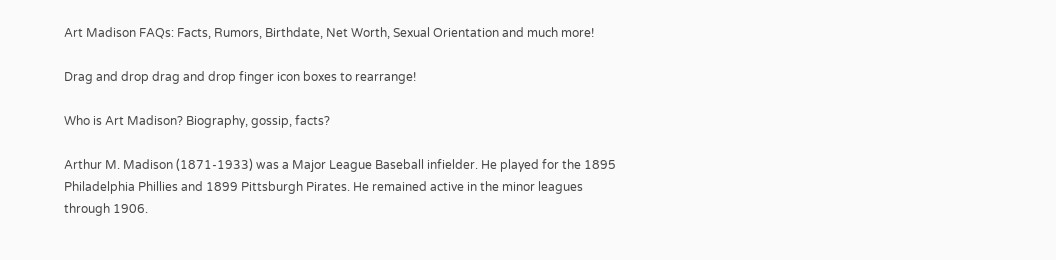Art Madison FAQs: Facts, Rumors, Birthdate, Net Worth, Sexual Orientation and much more!

Drag and drop drag and drop finger icon boxes to rearrange!

Who is Art Madison? Biography, gossip, facts?

Arthur M. Madison (1871-1933) was a Major League Baseball infielder. He played for the 1895 Philadelphia Phillies and 1899 Pittsburgh Pirates. He remained active in the minor leagues through 1906.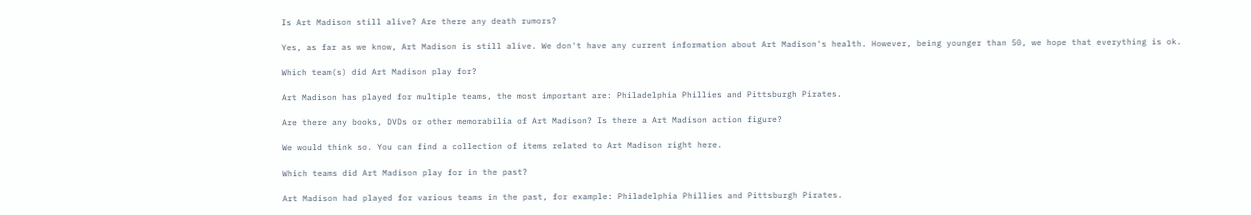Is Art Madison still alive? Are there any death rumors?

Yes, as far as we know, Art Madison is still alive. We don't have any current information about Art Madison's health. However, being younger than 50, we hope that everything is ok.

Which team(s) did Art Madison play for?

Art Madison has played for multiple teams, the most important are: Philadelphia Phillies and Pittsburgh Pirates.

Are there any books, DVDs or other memorabilia of Art Madison? Is there a Art Madison action figure?

We would think so. You can find a collection of items related to Art Madison right here.

Which teams did Art Madison play for in the past?

Art Madison had played for various teams in the past, for example: Philadelphia Phillies and Pittsburgh Pirates.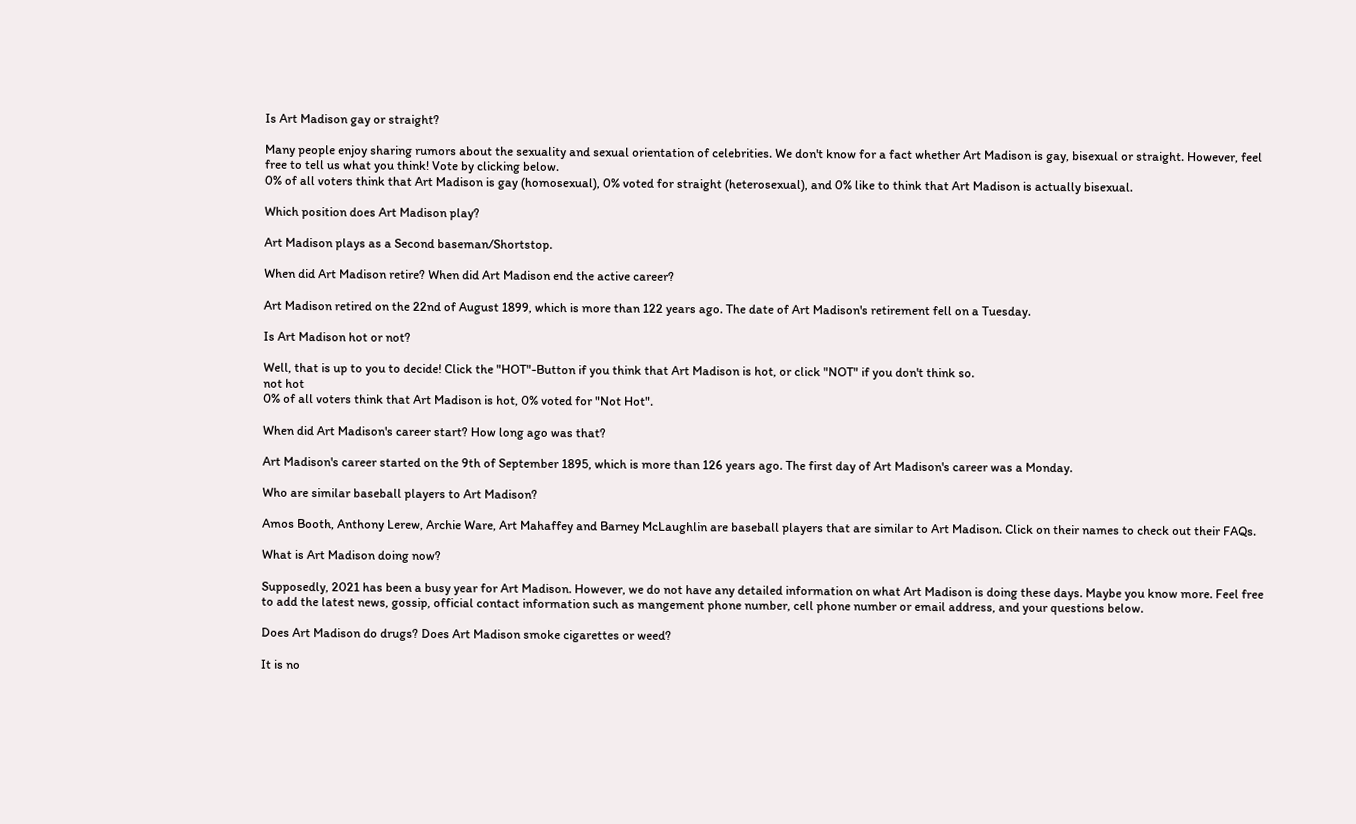Is Art Madison gay or straight?

Many people enjoy sharing rumors about the sexuality and sexual orientation of celebrities. We don't know for a fact whether Art Madison is gay, bisexual or straight. However, feel free to tell us what you think! Vote by clicking below.
0% of all voters think that Art Madison is gay (homosexual), 0% voted for straight (heterosexual), and 0% like to think that Art Madison is actually bisexual.

Which position does Art Madison play?

Art Madison plays as a Second baseman/Shortstop.

When did Art Madison retire? When did Art Madison end the active career?

Art Madison retired on the 22nd of August 1899, which is more than 122 years ago. The date of Art Madison's retirement fell on a Tuesday.

Is Art Madison hot or not?

Well, that is up to you to decide! Click the "HOT"-Button if you think that Art Madison is hot, or click "NOT" if you don't think so.
not hot
0% of all voters think that Art Madison is hot, 0% voted for "Not Hot".

When did Art Madison's career start? How long ago was that?

Art Madison's career started on the 9th of September 1895, which is more than 126 years ago. The first day of Art Madison's career was a Monday.

Who are similar baseball players to Art Madison?

Amos Booth, Anthony Lerew, Archie Ware, Art Mahaffey and Barney McLaughlin are baseball players that are similar to Art Madison. Click on their names to check out their FAQs.

What is Art Madison doing now?

Supposedly, 2021 has been a busy year for Art Madison. However, we do not have any detailed information on what Art Madison is doing these days. Maybe you know more. Feel free to add the latest news, gossip, official contact information such as mangement phone number, cell phone number or email address, and your questions below.

Does Art Madison do drugs? Does Art Madison smoke cigarettes or weed?

It is no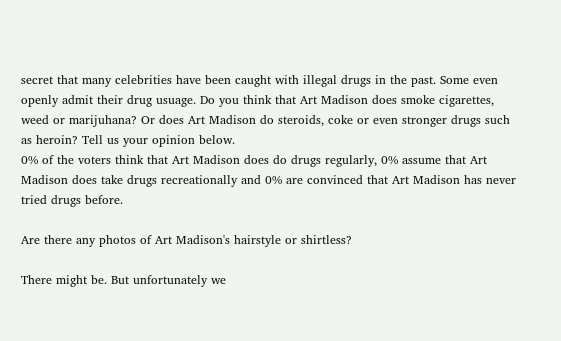secret that many celebrities have been caught with illegal drugs in the past. Some even openly admit their drug usuage. Do you think that Art Madison does smoke cigarettes, weed or marijuhana? Or does Art Madison do steroids, coke or even stronger drugs such as heroin? Tell us your opinion below.
0% of the voters think that Art Madison does do drugs regularly, 0% assume that Art Madison does take drugs recreationally and 0% are convinced that Art Madison has never tried drugs before.

Are there any photos of Art Madison's hairstyle or shirtless?

There might be. But unfortunately we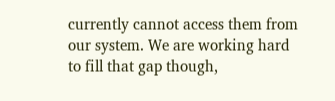currently cannot access them from our system. We are working hard to fill that gap though,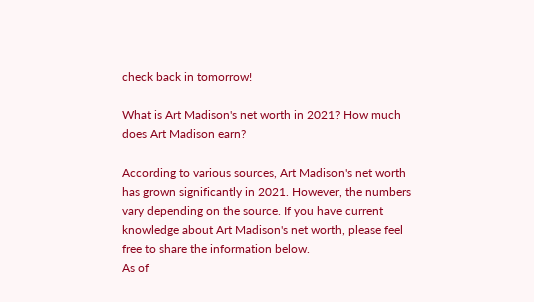check back in tomorrow!

What is Art Madison's net worth in 2021? How much does Art Madison earn?

According to various sources, Art Madison's net worth has grown significantly in 2021. However, the numbers vary depending on the source. If you have current knowledge about Art Madison's net worth, please feel free to share the information below.
As of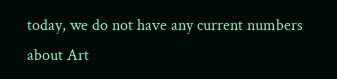today, we do not have any current numbers about Art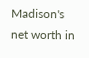Madison's net worth in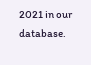2021 in our database.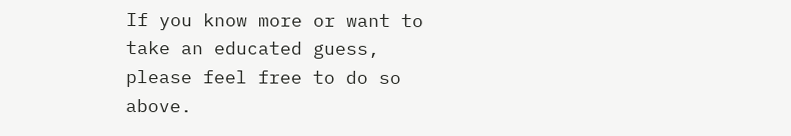If you know more or want to take an educated guess, please feel free to do so above.